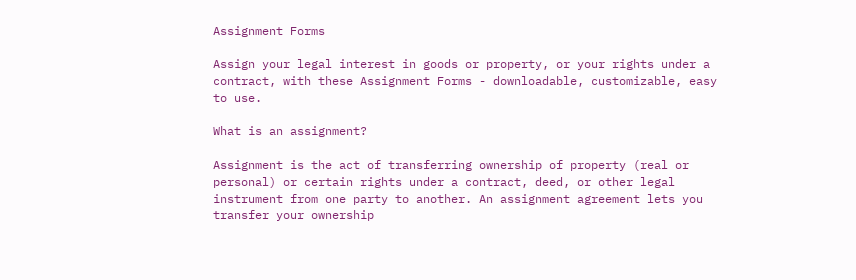Assignment Forms

Assign your legal interest in goods or property, or your rights under a contract, with these Assignment Forms - downloadable, customizable, easy to use.

What is an assignment?

Assignment is the act of transferring ownership of property (real or personal) or certain rights under a contract, deed, or other legal instrument from one party to another. An assignment agreement lets you transfer your ownership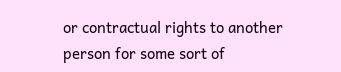or contractual rights to another person for some sort of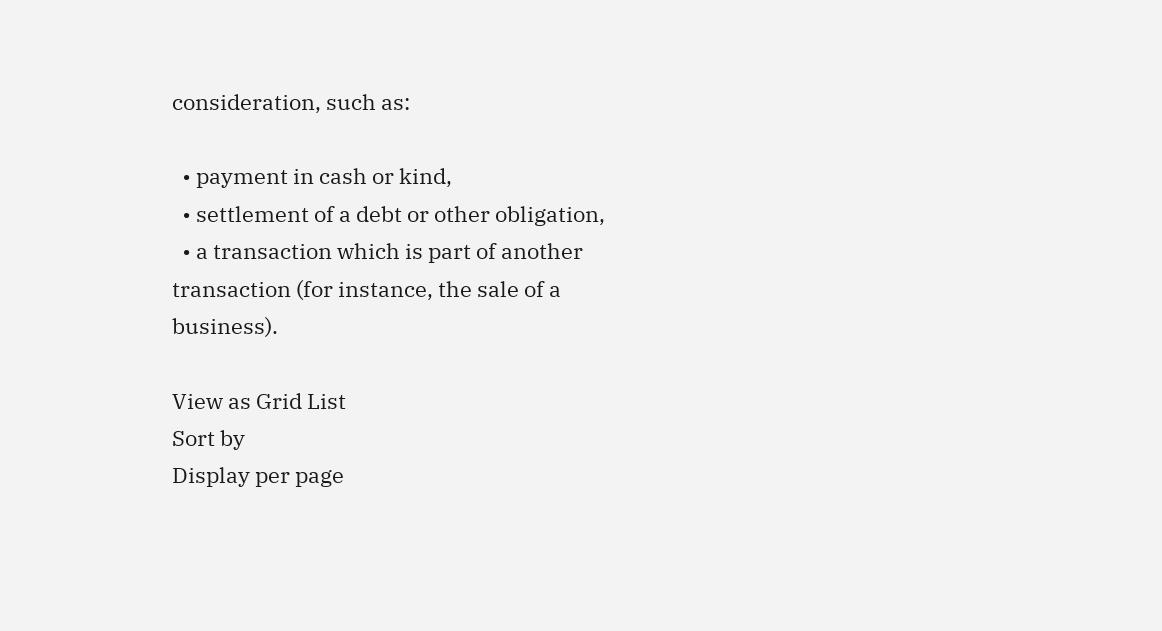consideration, such as:

  • payment in cash or kind,
  • settlement of a debt or other obligation,
  • a transaction which is part of another transaction (for instance, the sale of a business).

View as Grid List
Sort by
Display per page